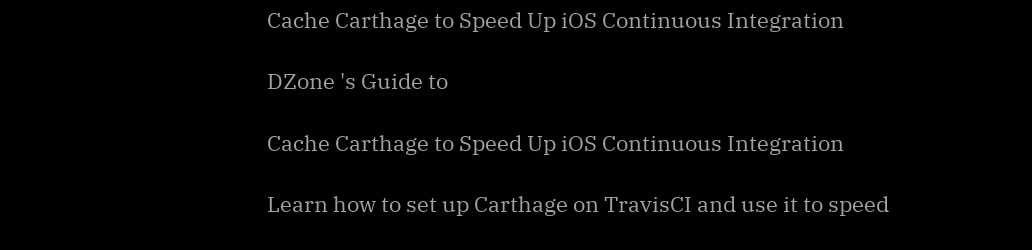Cache Carthage to Speed Up iOS Continuous Integration

DZone 's Guide to

Cache Carthage to Speed Up iOS Continuous Integration

Learn how to set up Carthage on TravisCI and use it to speed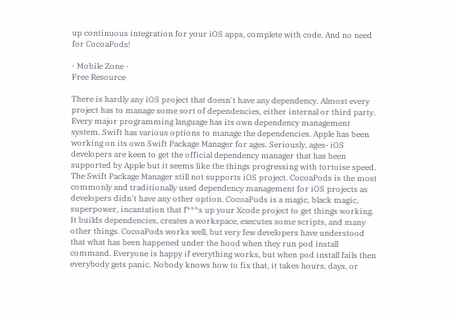up continuous integration for your iOS apps, complete with code. And no need for CocoaPods!

· Mobile Zone ·
Free Resource

There is hardly any iOS project that doesn't have any dependency. Almost every project has to manage some sort of dependencies, either internal or third party. Every major programming language has its own dependency management system. Swift has various options to manage the dependencies. Apple has been working on its own Swift Package Manager for ages. Seriously, ages- iOS developers are keen to get the official dependency manager that has been supported by Apple but it seems like the things progressing with tortoise speed. The Swift Package Manager still not supports iOS project. CocoaPods is the most commonly and traditionally used dependency management for iOS projects as developers didn't have any other option. CocoaPods is a magic, black magic, superpower, incantation that f***s up your Xcode project to get things working. It builds dependencies, creates a workspace, executes some scripts, and many other things. CocoaPods works well, but very few developers have understood that what has been happened under the hood when they run pod install command. Everyone is happy if everything works, but when pod install fails then everybody gets panic. Nobody knows how to fix that, it takes hours, days, or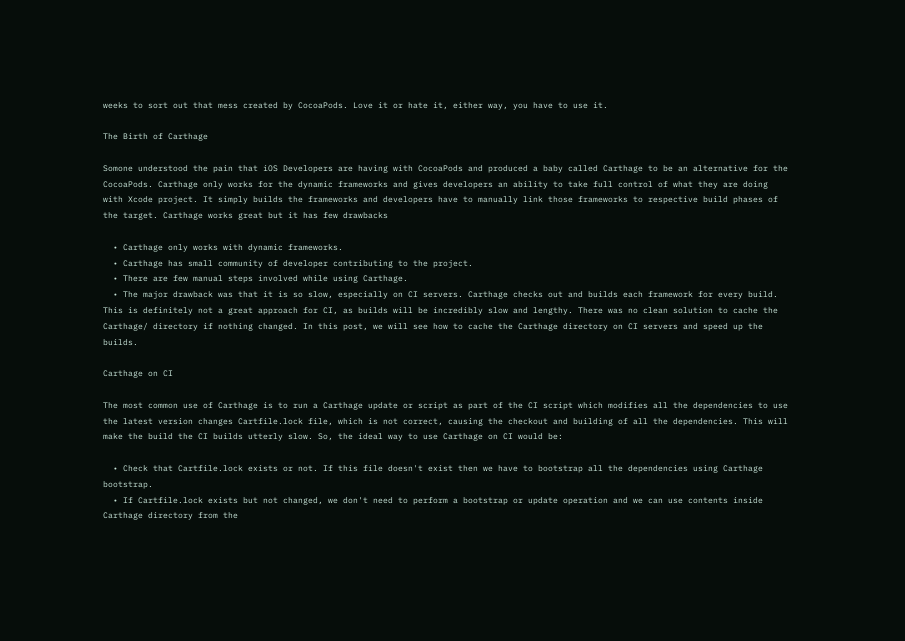weeks to sort out that mess created by CocoaPods. Love it or hate it, either way, you have to use it.

The Birth of Carthage

Somone understood the pain that iOS Developers are having with CocoaPods and produced a baby called Carthage to be an alternative for the CocoaPods. Carthage only works for the dynamic frameworks and gives developers an ability to take full control of what they are doing with Xcode project. It simply builds the frameworks and developers have to manually link those frameworks to respective build phases of the target. Carthage works great but it has few drawbacks

  • Carthage only works with dynamic frameworks.
  • Carthage has small community of developer contributing to the project.
  • There are few manual steps involved while using Carthage.
  • The major drawback was that it is so slow, especially on CI servers. Carthage checks out and builds each framework for every build. This is definitely not a great approach for CI, as builds will be incredibly slow and lengthy. There was no clean solution to cache the Carthage/ directory if nothing changed. In this post, we will see how to cache the Carthage directory on CI servers and speed up the builds.

Carthage on CI

The most common use of Carthage is to run a Carthage update or script as part of the CI script which modifies all the dependencies to use the latest version changes Cartfile.lock file, which is not correct, causing the checkout and building of all the dependencies. This will make the build the CI builds utterly slow. So, the ideal way to use Carthage on CI would be:

  • Check that Cartfile.lock exists or not. If this file doesn't exist then we have to bootstrap all the dependencies using Carthage bootstrap.
  • If Cartfile.lock exists but not changed, we don't need to perform a bootstrap or update operation and we can use contents inside Carthage directory from the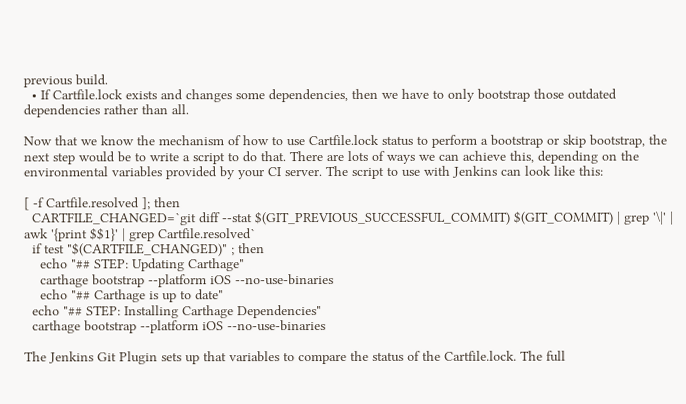previous build.
  • If Cartfile.lock exists and changes some dependencies, then we have to only bootstrap those outdated dependencies rather than all.

Now that we know the mechanism of how to use Cartfile.lock status to perform a bootstrap or skip bootstrap, the next step would be to write a script to do that. There are lots of ways we can achieve this, depending on the environmental variables provided by your CI server. The script to use with Jenkins can look like this:

[ -f Cartfile.resolved ]; then
  CARTFILE_CHANGED=`git diff --stat $(GIT_PREVIOUS_SUCCESSFUL_COMMIT) $(GIT_COMMIT) | grep '\|' | awk '{print $$1}' | grep Cartfile.resolved`
  if test "$(CARTFILE_CHANGED)" ; then
    echo "## STEP: Updating Carthage"
    carthage bootstrap --platform iOS --no-use-binaries
    echo "## Carthage is up to date"
  echo "## STEP: Installing Carthage Dependencies"
  carthage bootstrap --platform iOS --no-use-binaries

The Jenkins Git Plugin sets up that variables to compare the status of the Cartfile.lock. The full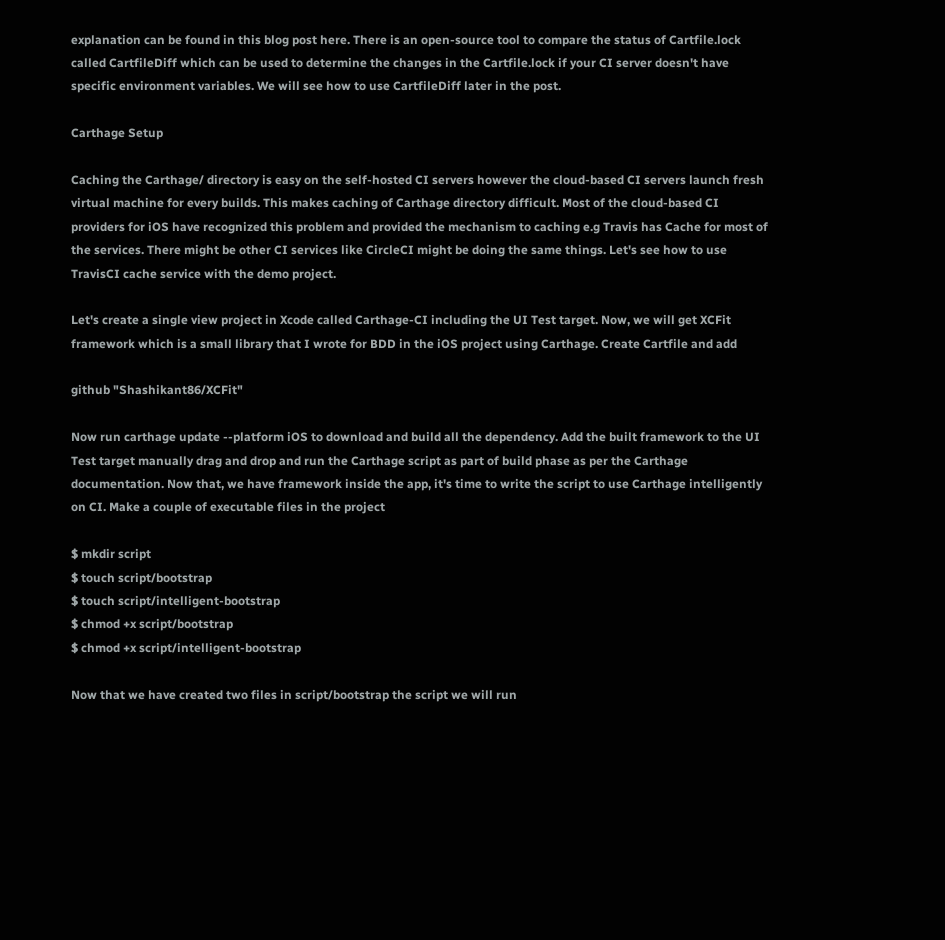explanation can be found in this blog post here. There is an open-source tool to compare the status of Cartfile.lock called CartfileDiff which can be used to determine the changes in the Cartfile.lock if your CI server doesn't have specific environment variables. We will see how to use CartfileDiff later in the post.

Carthage Setup

Caching the Carthage/ directory is easy on the self-hosted CI servers however the cloud-based CI servers launch fresh virtual machine for every builds. This makes caching of Carthage directory difficult. Most of the cloud-based CI providers for iOS have recognized this problem and provided the mechanism to caching e.g Travis has Cache for most of the services. There might be other CI services like CircleCI might be doing the same things. Let's see how to use TravisCI cache service with the demo project.

Let's create a single view project in Xcode called Carthage-CI including the UI Test target. Now, we will get XCFit framework which is a small library that I wrote for BDD in the iOS project using Carthage. Create Cartfile and add

github "Shashikant86/XCFit"

Now run carthage update --platform iOS to download and build all the dependency. Add the built framework to the UI Test target manually drag and drop and run the Carthage script as part of build phase as per the Carthage documentation. Now that, we have framework inside the app, it's time to write the script to use Carthage intelligently on CI. Make a couple of executable files in the project

$ mkdir script
$ touch script/bootstrap
$ touch script/intelligent-bootstrap
$ chmod +x script/bootstrap
$ chmod +x script/intelligent-bootstrap

Now that we have created two files in script/bootstrap the script we will run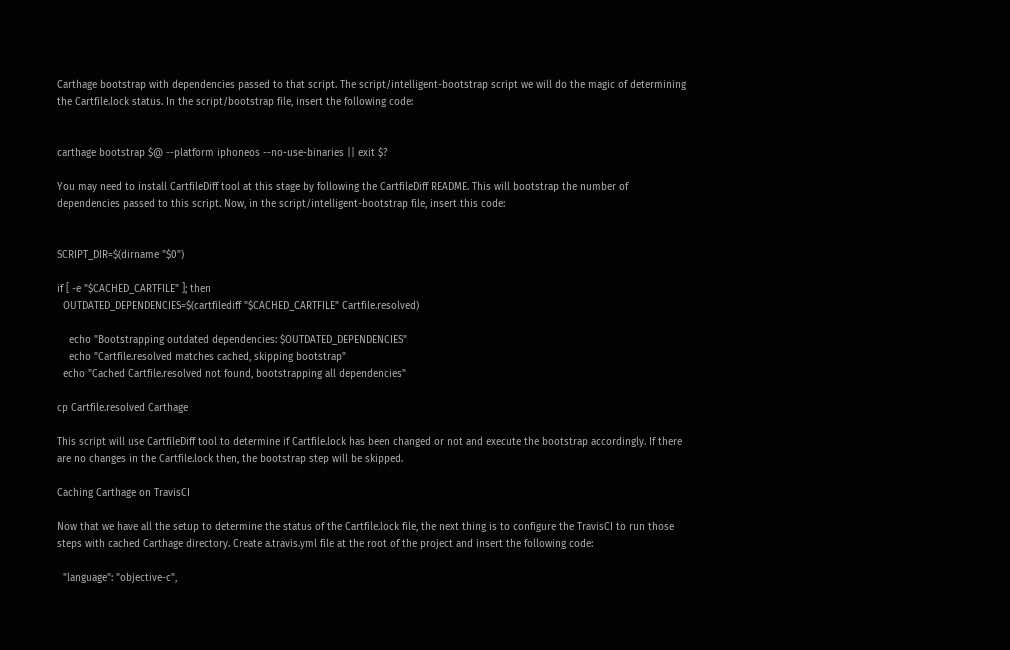Carthage bootstrap with dependencies passed to that script. The script/intelligent-bootstrap script we will do the magic of determining the Cartfile.lock status. In the script/bootstrap file, insert the following code:


carthage bootstrap $@ --platform iphoneos --no-use-binaries || exit $?

You may need to install CartfileDiff tool at this stage by following the CartfileDiff README. This will bootstrap the number of dependencies passed to this script. Now, in the script/intelligent-bootstrap file, insert this code:


SCRIPT_DIR=$(dirname "$0")

if [ -e "$CACHED_CARTFILE" ]; then
  OUTDATED_DEPENDENCIES=$(cartfilediff "$CACHED_CARTFILE" Cartfile.resolved)

    echo "Bootstrapping outdated dependencies: $OUTDATED_DEPENDENCIES"
    echo "Cartfile.resolved matches cached, skipping bootstrap"
  echo "Cached Cartfile.resolved not found, bootstrapping all dependencies"

cp Cartfile.resolved Carthage

This script will use CartfileDiff tool to determine if Cartfile.lock has been changed or not and execute the bootstrap accordingly. If there are no changes in the Cartfile.lock then, the bootstrap step will be skipped.

Caching Carthage on TravisCI

Now that we have all the setup to determine the status of the Cartfile.lock file, the next thing is to configure the TravisCI to run those steps with cached Carthage directory. Create a.travis.yml file at the root of the project and insert the following code:

  "language": "objective-c",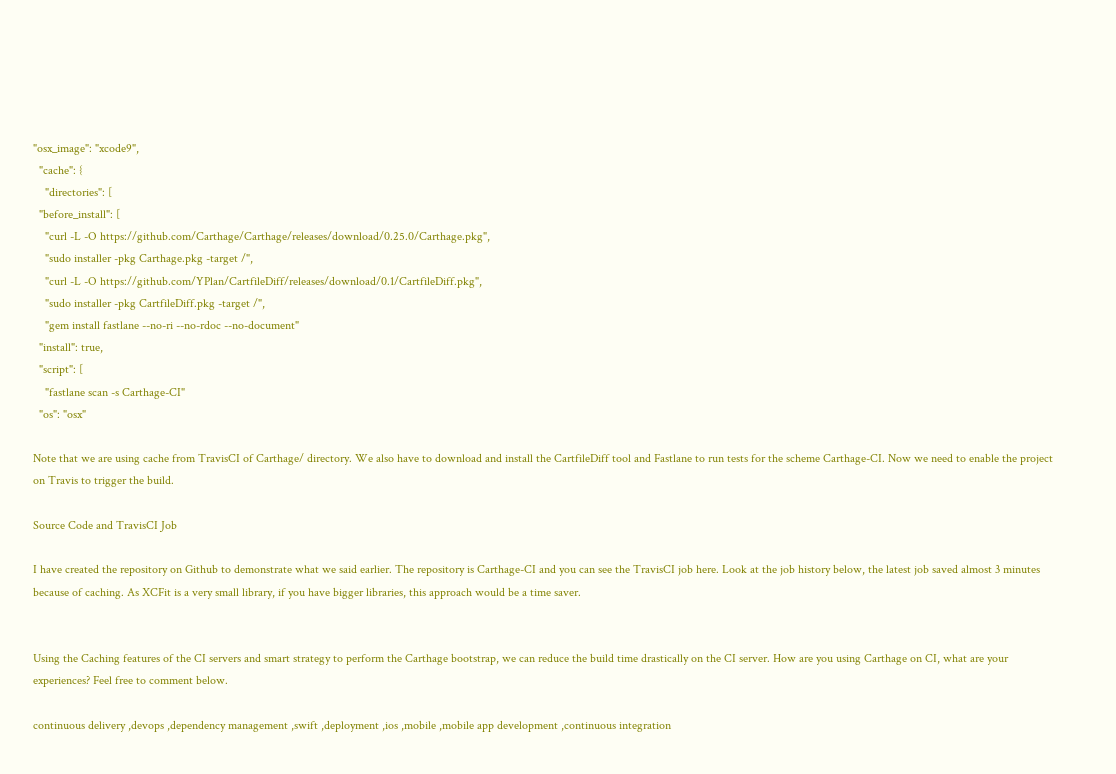"osx_image": "xcode9",
  "cache": {
    "directories": [
  "before_install": [
    "curl -L -O https://github.com/Carthage/Carthage/releases/download/0.25.0/Carthage.pkg",
    "sudo installer -pkg Carthage.pkg -target /",
    "curl -L -O https://github.com/YPlan/CartfileDiff/releases/download/0.1/CartfileDiff.pkg",
    "sudo installer -pkg CartfileDiff.pkg -target /",
    "gem install fastlane --no-ri --no-rdoc --no-document"
  "install": true,
  "script": [
    "fastlane scan -s Carthage-CI"
  "os": "osx"

Note that we are using cache from TravisCI of Carthage/ directory. We also have to download and install the CartfileDiff tool and Fastlane to run tests for the scheme Carthage-CI. Now we need to enable the project on Travis to trigger the build.

Source Code and TravisCI Job

I have created the repository on Github to demonstrate what we said earlier. The repository is Carthage-CI and you can see the TravisCI job here. Look at the job history below, the latest job saved almost 3 minutes because of caching. As XCFit is a very small library, if you have bigger libraries, this approach would be a time saver.


Using the Caching features of the CI servers and smart strategy to perform the Carthage bootstrap, we can reduce the build time drastically on the CI server. How are you using Carthage on CI, what are your experiences? Feel free to comment below.

continuous delivery ,devops ,dependency management ,swift ,deployment ,ios ,mobile ,mobile app development ,continuous integration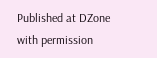Published at DZone with permission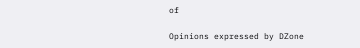of

Opinions expressed by DZone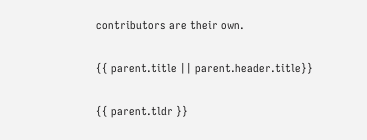contributors are their own.

{{ parent.title || parent.header.title}}

{{ parent.tldr }}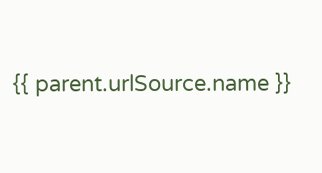{{ parent.urlSource.name }}